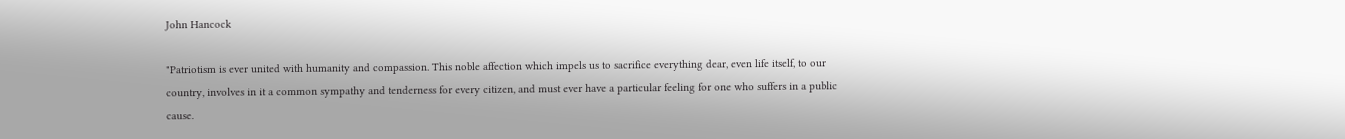John Hancock

"Patriotism is ever united with humanity and compassion. This noble affection which impels us to sacrifice everything dear, even life itself, to our country, involves in it a common sympathy and tenderness for every citizen, and must ever have a particular feeling for one who suffers in a public cause.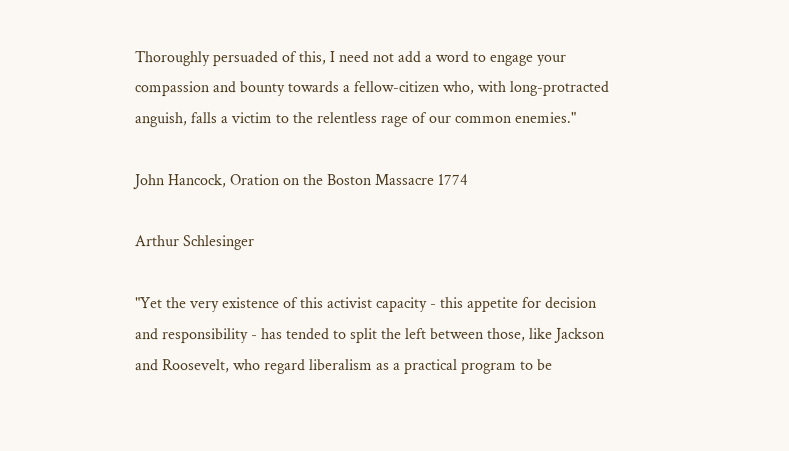Thoroughly persuaded of this, I need not add a word to engage your compassion and bounty towards a fellow-citizen who, with long-protracted anguish, falls a victim to the relentless rage of our common enemies."

John Hancock, Oration on the Boston Massacre 1774

Arthur Schlesinger

"Yet the very existence of this activist capacity - this appetite for decision and responsibility - has tended to split the left between those, like Jackson and Roosevelt, who regard liberalism as a practical program to be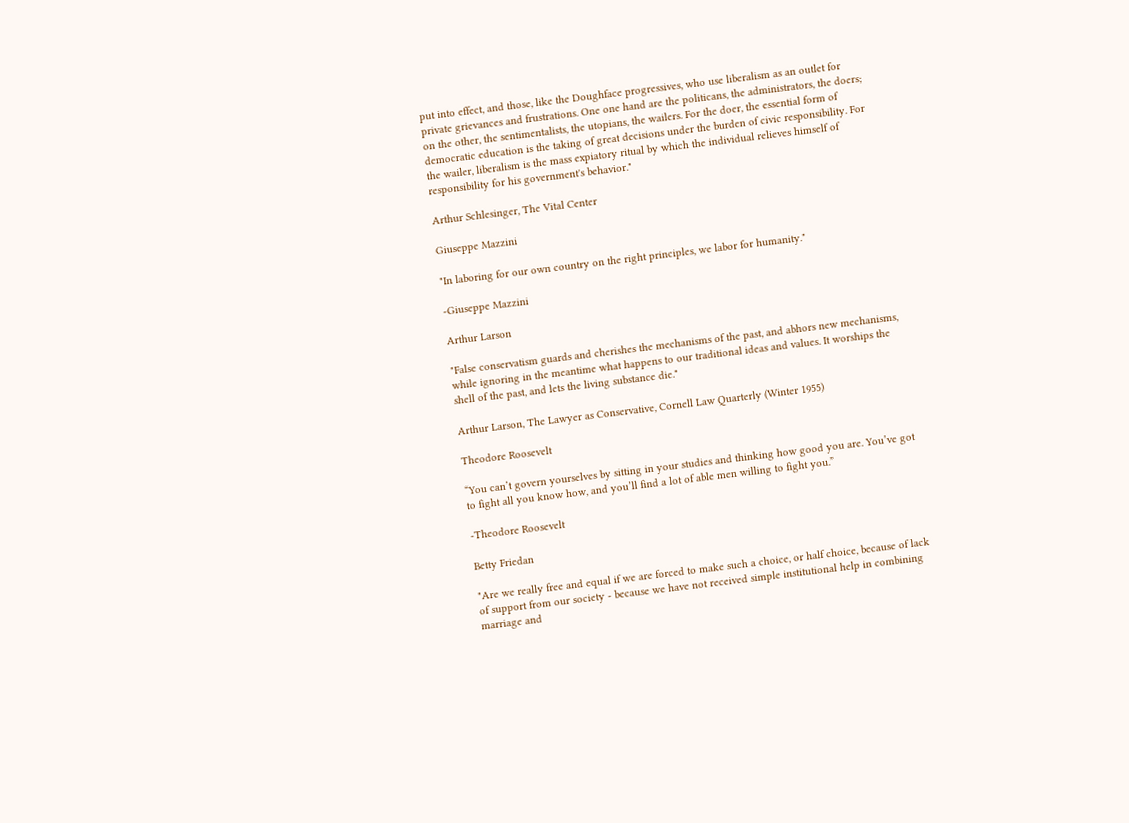put into effect, and those, like the Doughface progressives, who use liberalism as an outlet for private grievances and frustrations. One one hand are the politicans, the administrators, the doers; on the other, the sentimentalists, the utopians, the wailers. For the doer, the essential form of democratic education is the taking of great decisions under the burden of civic responsibility. For the wailer, liberalism is the mass expiatory ritual by which the individual relieves himself of responsibility for his government's behavior."

Arthur Schlesinger, The Vital Center

Giuseppe Mazzini

"In laboring for our own country on the right principles, we labor for humanity."

-Giuseppe Mazzini

Arthur Larson

"False conservatism guards and cherishes the mechanisms of the past, and abhors new mechanisms, while ignoring in the meantime what happens to our traditional ideas and values. It worships the shell of the past, and lets the living substance die."

Arthur Larson, The Lawyer as Conservative, Cornell Law Quarterly (Winter 1955)

Theodore Roosevelt

“You can’t govern yourselves by sitting in your studies and thinking how good you are. You’ve got to fight all you know how, and you’ll find a lot of able men willing to fight you.”

-Theodore Roosevelt

Betty Friedan

"Are we really free and equal if we are forced to make such a choice, or half choice, because of lack of support from our society - because we have not received simple institutional help in combining marriage and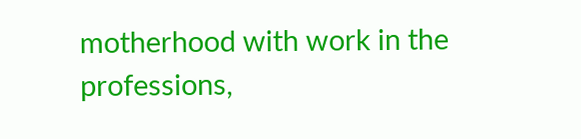motherhood with work in the professions,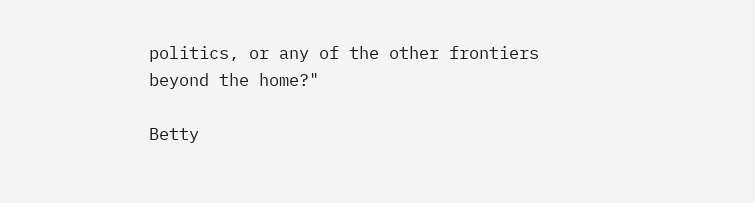politics, or any of the other frontiers beyond the home?"

Betty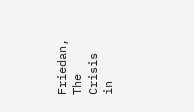Friedan, The Crisis in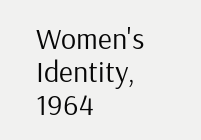Women's Identity, 1964